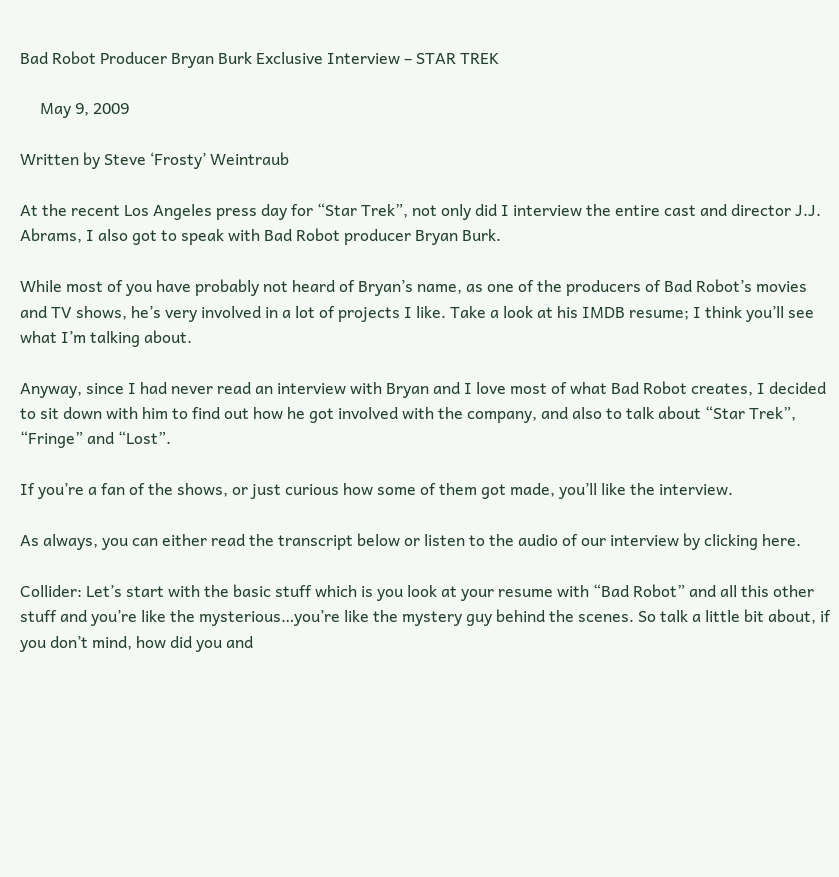Bad Robot Producer Bryan Burk Exclusive Interview – STAR TREK

     May 9, 2009

Written by Steve ‘Frosty’ Weintraub

At the recent Los Angeles press day for “Star Trek”, not only did I interview the entire cast and director J.J. Abrams, I also got to speak with Bad Robot producer Bryan Burk.

While most of you have probably not heard of Bryan’s name, as one of the producers of Bad Robot’s movies and TV shows, he’s very involved in a lot of projects I like. Take a look at his IMDB resume; I think you’ll see what I’m talking about.

Anyway, since I had never read an interview with Bryan and I love most of what Bad Robot creates, I decided to sit down with him to find out how he got involved with the company, and also to talk about “Star Trek”, “Fringe” and “Lost”.

If you’re a fan of the shows, or just curious how some of them got made, you’ll like the interview.

As always, you can either read the transcript below or listen to the audio of our interview by clicking here.

Collider: Let’s start with the basic stuff which is you look at your resume with “Bad Robot” and all this other stuff and you’re like the mysterious…you’re like the mystery guy behind the scenes. So talk a little bit about, if you don’t mind, how did you and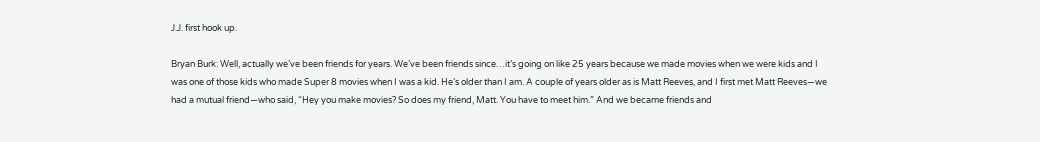J.J. first hook up.

Bryan Burk: Well, actually we’ve been friends for years. We’ve been friends since…it’s going on like 25 years because we made movies when we were kids and I was one of those kids who made Super 8 movies when I was a kid. He’s older than I am. A couple of years older as is Matt Reeves, and I first met Matt Reeves—we had a mutual friend—who said, “Hey you make movies? So does my friend, Matt. You have to meet him.” And we became friends and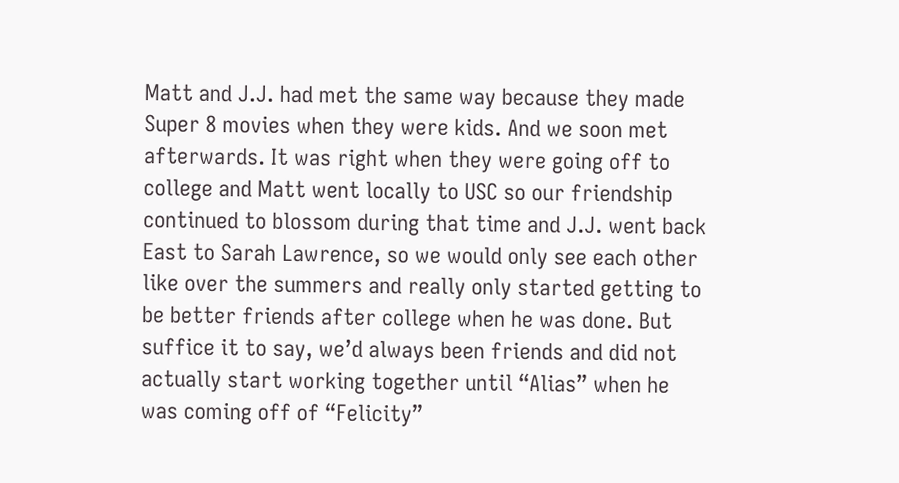Matt and J.J. had met the same way because they made Super 8 movies when they were kids. And we soon met afterwards. It was right when they were going off to college and Matt went locally to USC so our friendship continued to blossom during that time and J.J. went back East to Sarah Lawrence, so we would only see each other like over the summers and really only started getting to be better friends after college when he was done. But suffice it to say, we’d always been friends and did not actually start working together until “Alias” when he was coming off of “Felicity”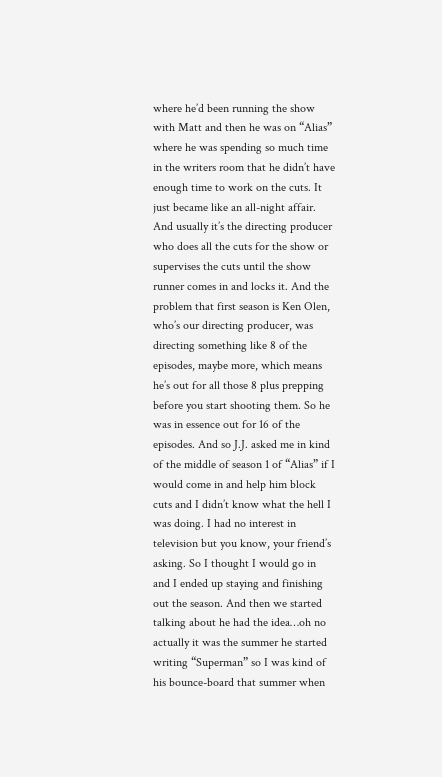where he’d been running the show with Matt and then he was on “Alias” where he was spending so much time in the writers room that he didn’t have enough time to work on the cuts. It just became like an all-night affair. And usually it’s the directing producer who does all the cuts for the show or supervises the cuts until the show runner comes in and locks it. And the problem that first season is Ken Olen, who’s our directing producer, was directing something like 8 of the episodes, maybe more, which means he’s out for all those 8 plus prepping before you start shooting them. So he was in essence out for 16 of the episodes. And so J.J. asked me in kind of the middle of season 1 of “Alias” if I would come in and help him block cuts and I didn’t know what the hell I was doing. I had no interest in television but you know, your friend’s asking. So I thought I would go in and I ended up staying and finishing out the season. And then we started talking about he had the idea…oh no actually it was the summer he started writing “Superman” so I was kind of his bounce-board that summer when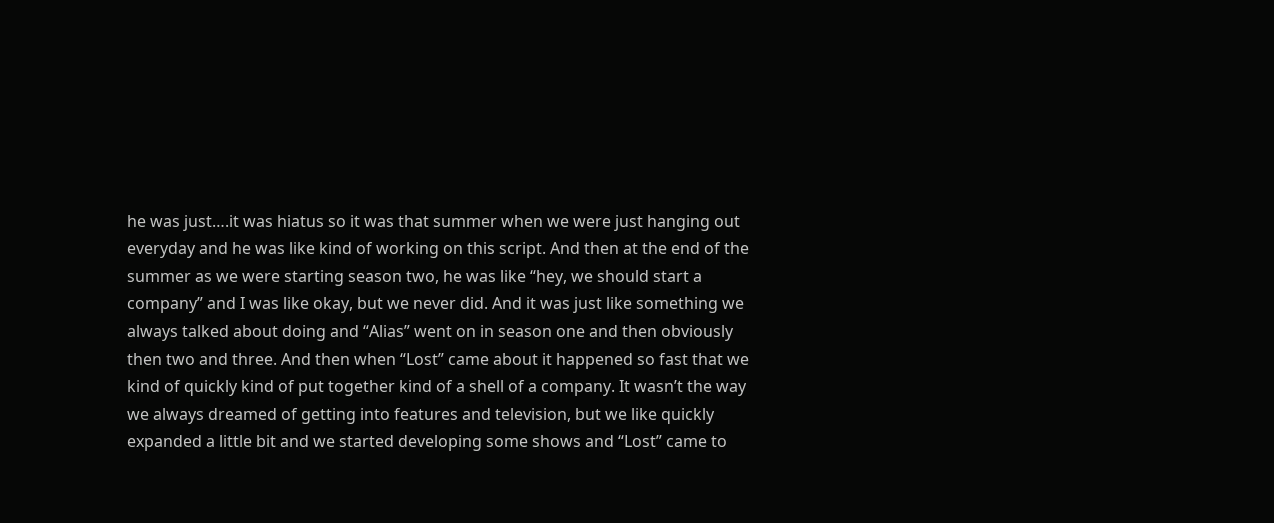he was just….it was hiatus so it was that summer when we were just hanging out everyday and he was like kind of working on this script. And then at the end of the summer as we were starting season two, he was like “hey, we should start a company” and I was like okay, but we never did. And it was just like something we always talked about doing and “Alias” went on in season one and then obviously then two and three. And then when “Lost” came about it happened so fast that we kind of quickly kind of put together kind of a shell of a company. It wasn’t the way we always dreamed of getting into features and television, but we like quickly expanded a little bit and we started developing some shows and “Lost” came to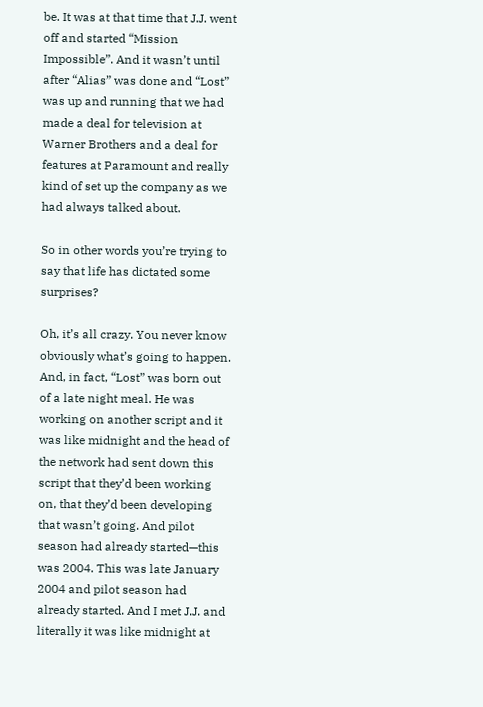be. It was at that time that J.J. went off and started “Mission Impossible”. And it wasn’t until after “Alias” was done and “Lost” was up and running that we had made a deal for television at Warner Brothers and a deal for features at Paramount and really kind of set up the company as we had always talked about.

So in other words you’re trying to say that life has dictated some surprises?

Oh, it’s all crazy. You never know obviously what’s going to happen. And, in fact, “Lost” was born out of a late night meal. He was working on another script and it was like midnight and the head of the network had sent down this script that they’d been working on, that they’d been developing that wasn’t going. And pilot season had already started—this was 2004. This was late January 2004 and pilot season had already started. And I met J.J. and literally it was like midnight at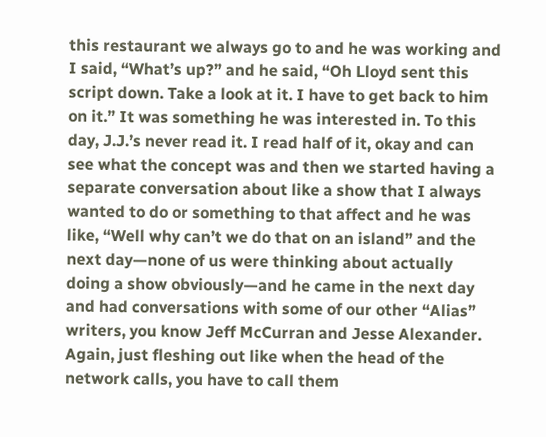this restaurant we always go to and he was working and I said, “What’s up?” and he said, “Oh Lloyd sent this script down. Take a look at it. I have to get back to him on it.” It was something he was interested in. To this day, J.J.’s never read it. I read half of it, okay and can see what the concept was and then we started having a separate conversation about like a show that I always wanted to do or something to that affect and he was like, “Well why can’t we do that on an island” and the next day—none of us were thinking about actually doing a show obviously—and he came in the next day and had conversations with some of our other “Alias” writers, you know Jeff McCurran and Jesse Alexander. Again, just fleshing out like when the head of the network calls, you have to call them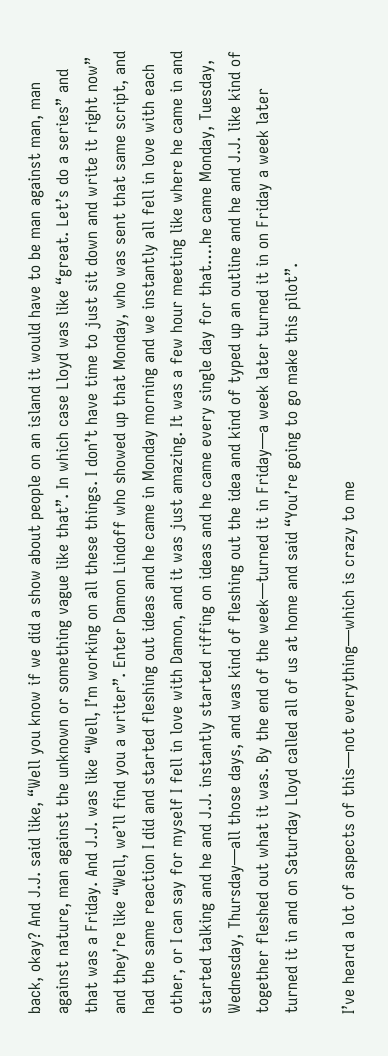back, okay? And J.J. said like, “Well you know if we did a show about people on an island it would have to be man against man, man against nature, man against the unknown or something vague like that”. In which case Lloyd was like “great. Let’s do a series” and that was a Friday. And J.J. was like “Well, I’m working on all these things. I don’t have time to just sit down and write it right now” and they’re like “Well, we’ll find you a writer”. Enter Damon Lindoff who showed up that Monday, who was sent that same script, and had the same reaction I did and started fleshing out ideas and he came in Monday morning and we instantly all fell in love with each other, or I can say for myself I fell in love with Damon, and it was just amazing. It was a few hour meeting like where he came in and started talking and he and J.J. instantly started riffing on ideas and he came every single day for that….he came Monday, Tuesday, Wednesday, Thursday—all those days, and was kind of fleshing out the idea and kind of typed up an outline and he and J.J. like kind of together fleshed out what it was. By the end of the week—turned it in Friday—a week later turned it in on Friday a week later turned it in and on Saturday Lloyd called all of us at home and said “You’re going to go make this pilot”.

I’ve heard a lot of aspects of this—not everything—which is crazy to me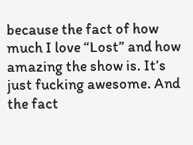because the fact of how much I love “Lost” and how amazing the show is. It’s just fucking awesome. And the fact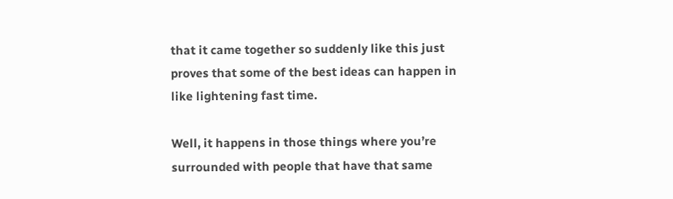that it came together so suddenly like this just proves that some of the best ideas can happen in like lightening fast time.

Well, it happens in those things where you’re surrounded with people that have that same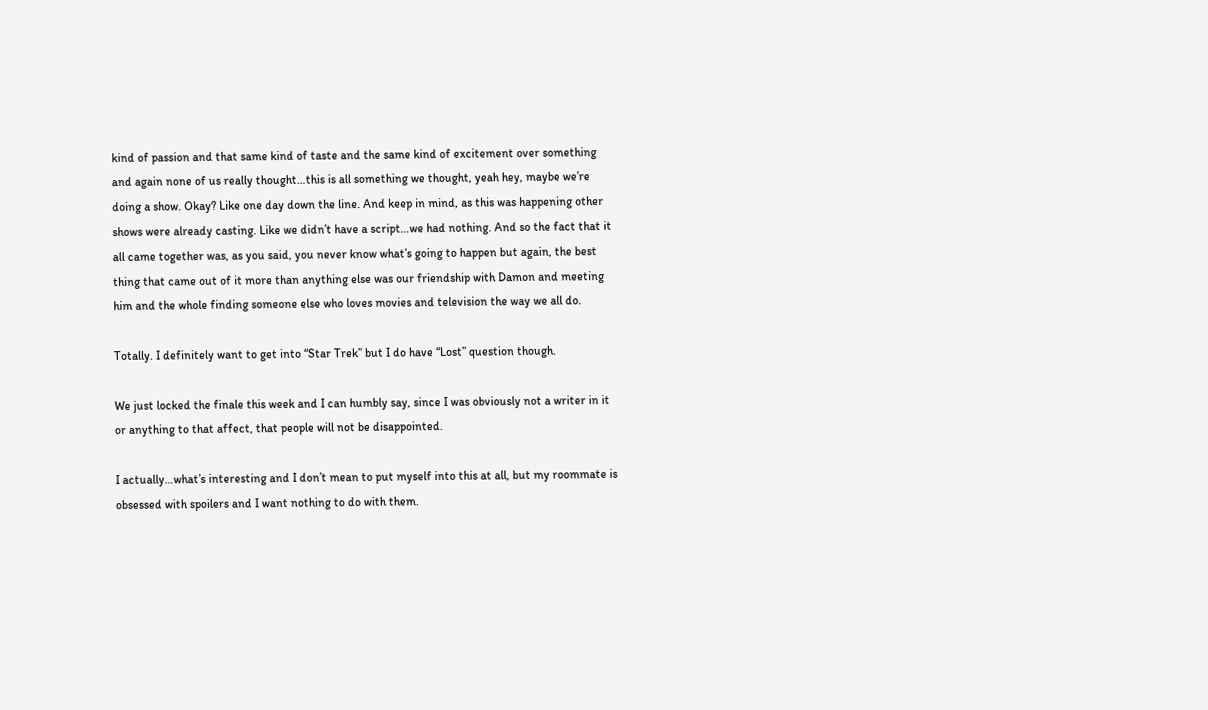kind of passion and that same kind of taste and the same kind of excitement over something and again none of us really thought…this is all something we thought, yeah hey, maybe we’re doing a show. Okay? Like one day down the line. And keep in mind, as this was happening other shows were already casting. Like we didn’t have a script…we had nothing. And so the fact that it all came together was, as you said, you never know what’s going to happen but again, the best thing that came out of it more than anything else was our friendship with Damon and meeting him and the whole finding someone else who loves movies and television the way we all do.

Totally. I definitely want to get into “Star Trek” but I do have “Lost” question though.

We just locked the finale this week and I can humbly say, since I was obviously not a writer in it or anything to that affect, that people will not be disappointed.

I actually…what’s interesting and I don’t mean to put myself into this at all, but my roommate is obsessed with spoilers and I want nothing to do with them.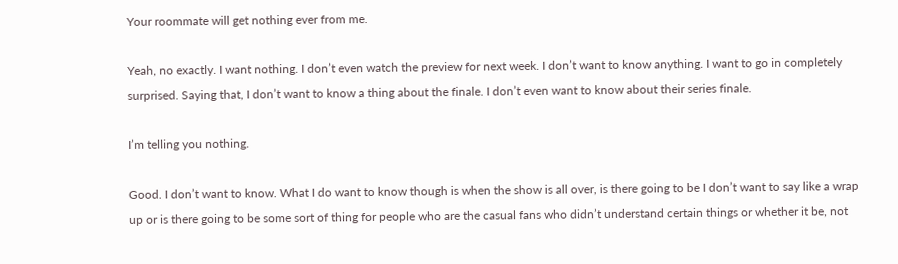Your roommate will get nothing ever from me.

Yeah, no exactly. I want nothing. I don’t even watch the preview for next week. I don’t want to know anything. I want to go in completely surprised. Saying that, I don’t want to know a thing about the finale. I don’t even want to know about their series finale.

I’m telling you nothing.

Good. I don’t want to know. What I do want to know though is when the show is all over, is there going to be I don’t want to say like a wrap up or is there going to be some sort of thing for people who are the casual fans who didn’t understand certain things or whether it be, not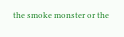the smoke monster or the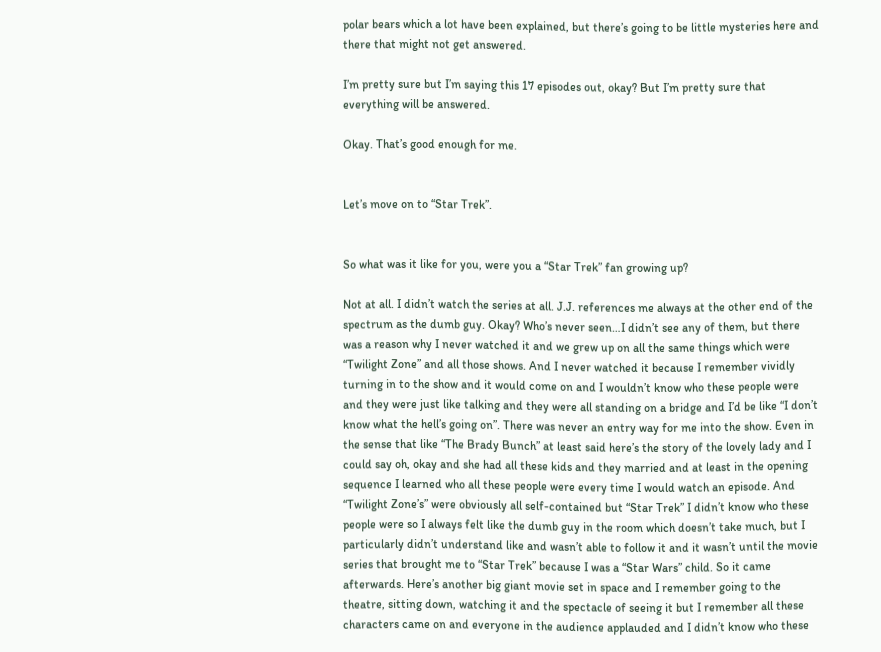polar bears which a lot have been explained, but there’s going to be little mysteries here and there that might not get answered.

I’m pretty sure but I’m saying this 17 episodes out, okay? But I’m pretty sure that everything will be answered.

Okay. That’s good enough for me.


Let’s move on to “Star Trek”.


So what was it like for you, were you a “Star Trek” fan growing up?

Not at all. I didn’t watch the series at all. J.J. references me always at the other end of the spectrum as the dumb guy. Okay? Who’s never seen…I didn’t see any of them, but there was a reason why I never watched it and we grew up on all the same things which were “Twilight Zone” and all those shows. And I never watched it because I remember vividly turning in to the show and it would come on and I wouldn’t know who these people were and they were just like talking and they were all standing on a bridge and I’d be like “I don’t know what the hell’s going on”. There was never an entry way for me into the show. Even in the sense that like “The Brady Bunch” at least said here’s the story of the lovely lady and I could say oh, okay and she had all these kids and they married and at least in the opening sequence I learned who all these people were every time I would watch an episode. And “Twilight Zone’s” were obviously all self-contained but “Star Trek” I didn’t know who these people were so I always felt like the dumb guy in the room which doesn’t take much, but I particularly didn’t understand like and wasn’t able to follow it and it wasn’t until the movie series that brought me to “Star Trek” because I was a “Star Wars” child. So it came afterwards. Here’s another big giant movie set in space and I remember going to the theatre, sitting down, watching it and the spectacle of seeing it but I remember all these characters came on and everyone in the audience applauded and I didn’t know who these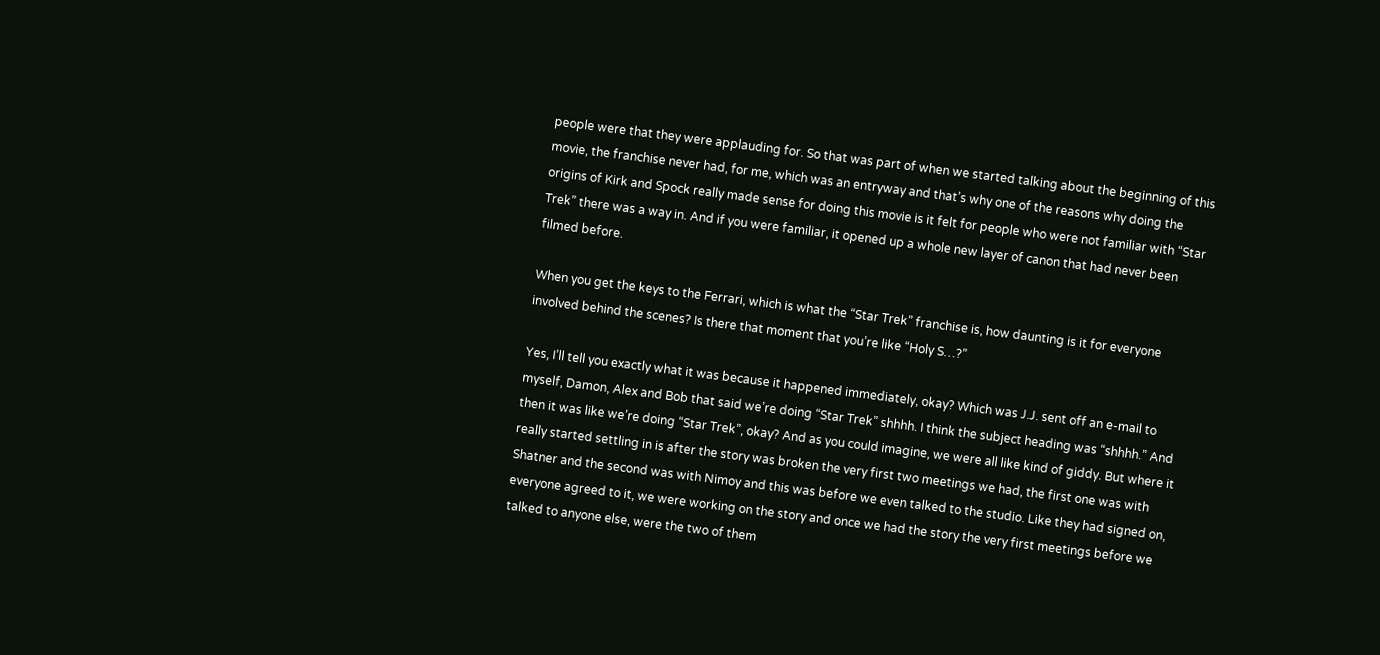people were that they were applauding for. So that was part of when we started talking about the beginning of this movie, the franchise never had, for me, which was an entryway and that’s why one of the reasons why doing the origins of Kirk and Spock really made sense for doing this movie is it felt for people who were not familiar with “Star Trek” there was a way in. And if you were familiar, it opened up a whole new layer of canon that had never been filmed before.

When you get the keys to the Ferrari, which is what the “Star Trek” franchise is, how daunting is it for everyone involved behind the scenes? Is there that moment that you’re like “Holy S…?”

Yes, I’ll tell you exactly what it was because it happened immediately, okay? Which was J.J. sent off an e-mail to myself, Damon, Alex and Bob that said we’re doing “Star Trek” shhhh. I think the subject heading was “shhhh.” And then it was like we’re doing “Star Trek”, okay? And as you could imagine, we were all like kind of giddy. But where it really started settling in is after the story was broken the very first two meetings we had, the first one was with Shatner and the second was with Nimoy and this was before we even talked to the studio. Like they had signed on, everyone agreed to it, we were working on the story and once we had the story the very first meetings before we talked to anyone else, were the two of them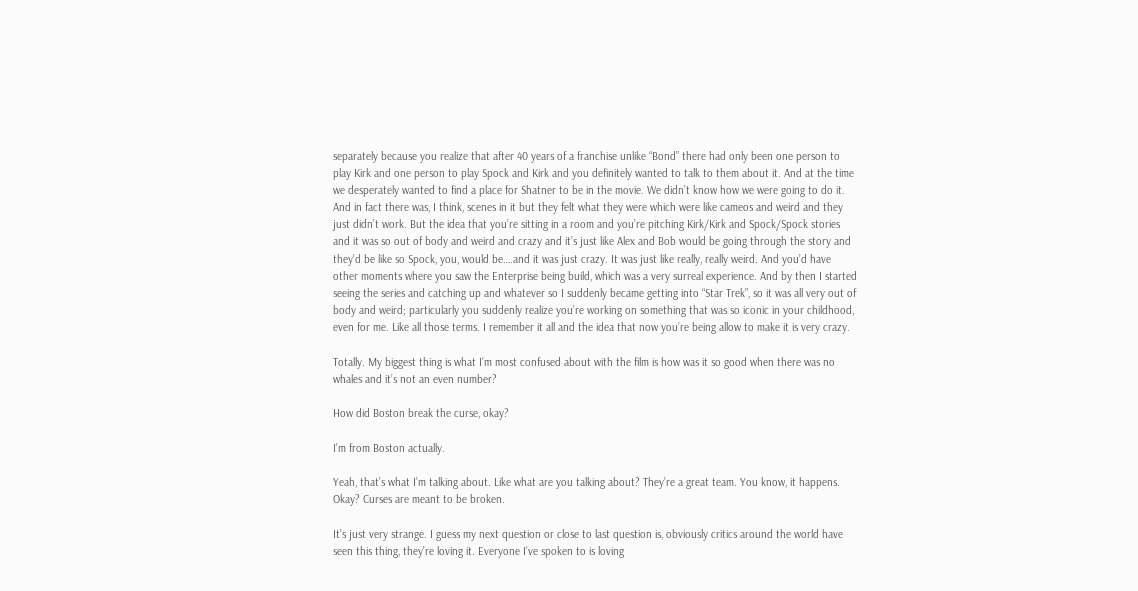separately because you realize that after 40 years of a franchise unlike “Bond” there had only been one person to play Kirk and one person to play Spock and Kirk and you definitely wanted to talk to them about it. And at the time we desperately wanted to find a place for Shatner to be in the movie. We didn’t know how we were going to do it. And in fact there was, I think, scenes in it but they felt what they were which were like cameos and weird and they just didn’t work. But the idea that you’re sitting in a room and you’re pitching Kirk/Kirk and Spock/Spock stories and it was so out of body and weird and crazy and it’s just like Alex and Bob would be going through the story and they’d be like so Spock, you, would be….and it was just crazy. It was just like really, really weird. And you’d have other moments where you saw the Enterprise being build, which was a very surreal experience. And by then I started seeing the series and catching up and whatever so I suddenly became getting into “Star Trek”, so it was all very out of body and weird; particularly you suddenly realize you’re working on something that was so iconic in your childhood, even for me. Like all those terms. I remember it all and the idea that now you’re being allow to make it is very crazy.

Totally. My biggest thing is what I’m most confused about with the film is how was it so good when there was no whales and it’s not an even number?

How did Boston break the curse, okay?

I’m from Boston actually.

Yeah, that’s what I’m talking about. Like what are you talking about? They’re a great team. You know, it happens. Okay? Curses are meant to be broken.

It’s just very strange. I guess my next question or close to last question is, obviously critics around the world have seen this thing, they’re loving it. Everyone I’ve spoken to is loving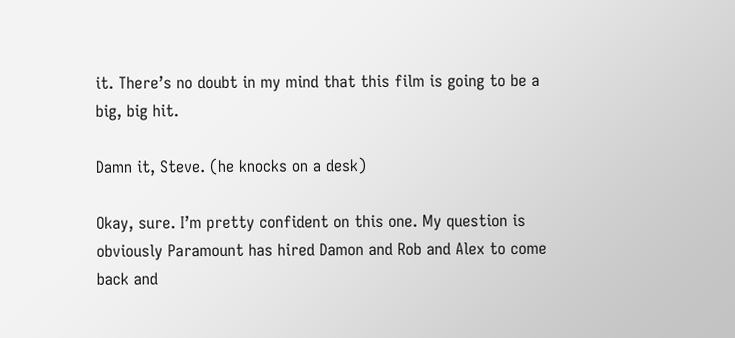it. There’s no doubt in my mind that this film is going to be a big, big hit.

Damn it, Steve. (he knocks on a desk)

Okay, sure. I’m pretty confident on this one. My question is obviously Paramount has hired Damon and Rob and Alex to come back and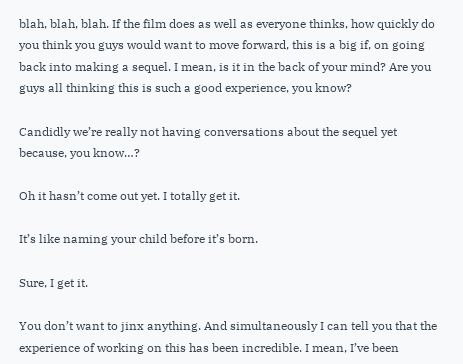blah, blah, blah. If the film does as well as everyone thinks, how quickly do you think you guys would want to move forward, this is a big if, on going back into making a sequel. I mean, is it in the back of your mind? Are you guys all thinking this is such a good experience, you know?

Candidly we’re really not having conversations about the sequel yet because, you know…?

Oh it hasn’t come out yet. I totally get it.

It’s like naming your child before it’s born.

Sure, I get it.

You don’t want to jinx anything. And simultaneously I can tell you that the experience of working on this has been incredible. I mean, I’ve been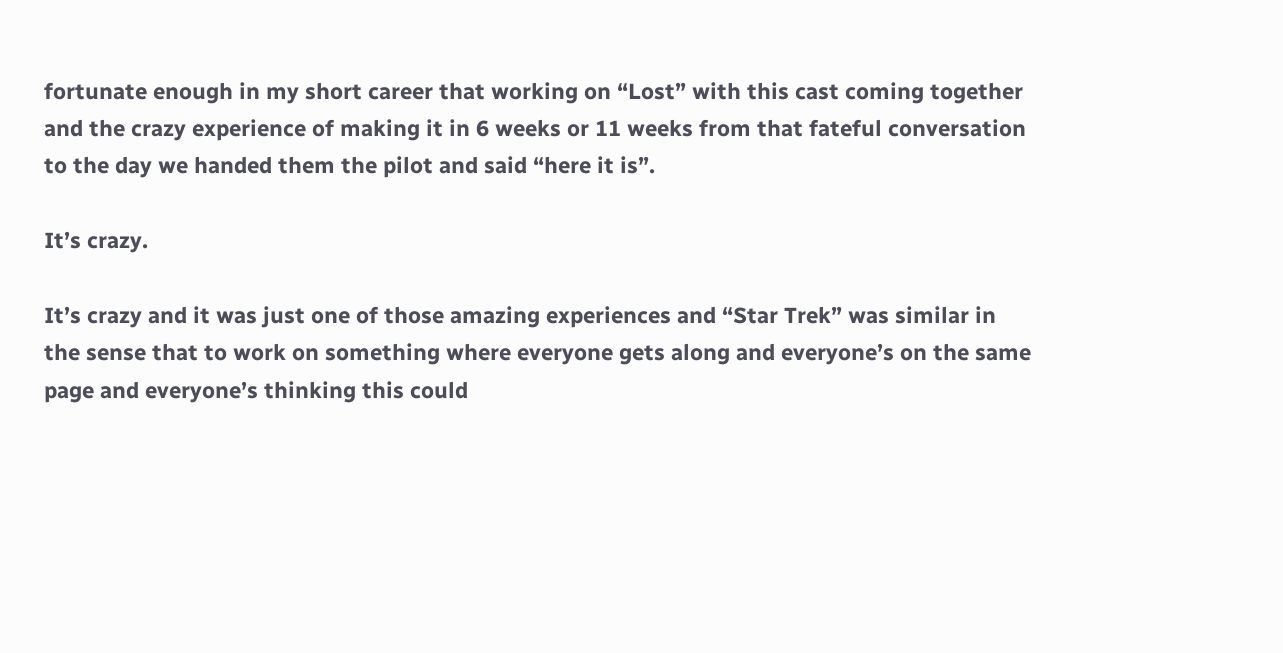fortunate enough in my short career that working on “Lost” with this cast coming together and the crazy experience of making it in 6 weeks or 11 weeks from that fateful conversation to the day we handed them the pilot and said “here it is”.

It’s crazy.

It’s crazy and it was just one of those amazing experiences and “Star Trek” was similar in the sense that to work on something where everyone gets along and everyone’s on the same page and everyone’s thinking this could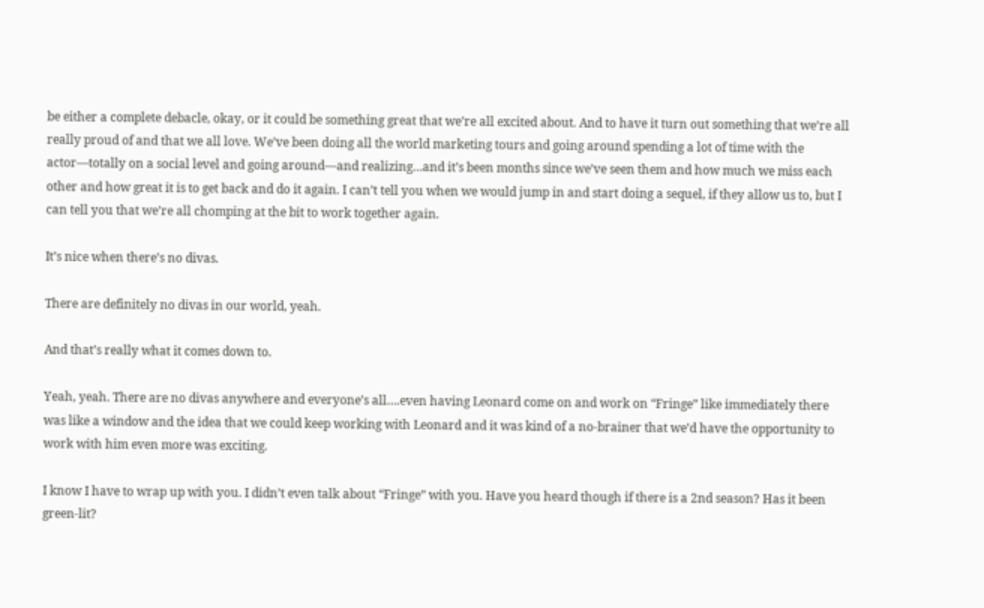be either a complete debacle, okay, or it could be something great that we’re all excited about. And to have it turn out something that we’re all really proud of and that we all love. We’ve been doing all the world marketing tours and going around spending a lot of time with the actor—totally on a social level and going around—and realizing…and it’s been months since we’ve seen them and how much we miss each other and how great it is to get back and do it again. I can’t tell you when we would jump in and start doing a sequel, if they allow us to, but I can tell you that we’re all chomping at the bit to work together again.

It’s nice when there’s no divas.

There are definitely no divas in our world, yeah.

And that’s really what it comes down to.

Yeah, yeah. There are no divas anywhere and everyone’s all….even having Leonard come on and work on “Fringe” like immediately there was like a window and the idea that we could keep working with Leonard and it was kind of a no-brainer that we’d have the opportunity to work with him even more was exciting.

I know I have to wrap up with you. I didn’t even talk about “Fringe” with you. Have you heard though if there is a 2nd season? Has it been green-lit?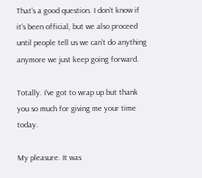That’s a good question. I don’t know if it’s been official, but we also proceed until people tell us we can’t do anything anymore we just keep going forward.

Totally. I’ve got to wrap up but thank you so much for giving me your time today.

My pleasure. It was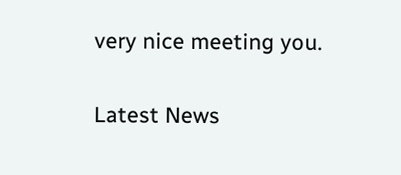very nice meeting you.

Latest News